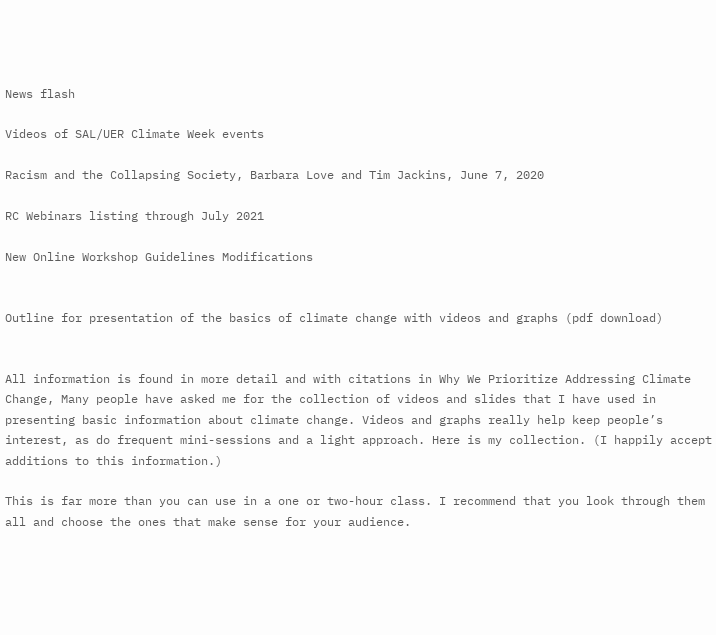News flash

Videos of SAL/UER Climate Week events

Racism and the Collapsing Society, Barbara Love and Tim Jackins, June 7, 2020

RC Webinars listing through July 2021

New Online Workshop Guidelines Modifications


Outline for presentation of the basics of climate change with videos and graphs (pdf download)


All information is found in more detail and with citations in Why We Prioritize Addressing Climate Change, Many people have asked me for the collection of videos and slides that I have used in presenting basic information about climate change. Videos and graphs really help keep people’s interest, as do frequent mini-sessions and a light approach. Here is my collection. (I happily accept additions to this information.)

This is far more than you can use in a one or two-hour class. I recommend that you look through them all and choose the ones that make sense for your audience.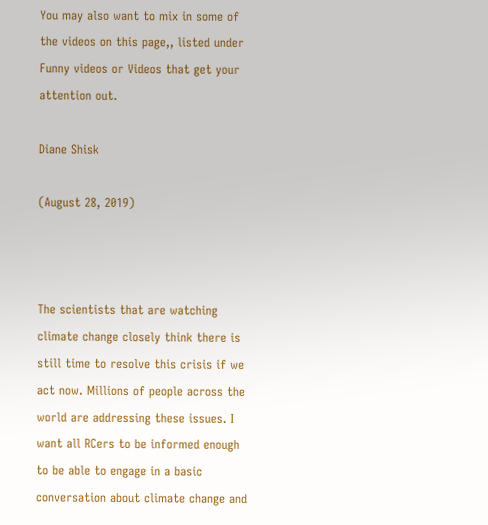You may also want to mix in some of the videos on this page,, listed under Funny videos or Videos that get your attention out.

Diane Shisk

(August 28, 2019)



The scientists that are watching climate change closely think there is still time to resolve this crisis if we act now. Millions of people across the world are addressing these issues. I want all RCers to be informed enough to be able to engage in a basic conversation about climate change and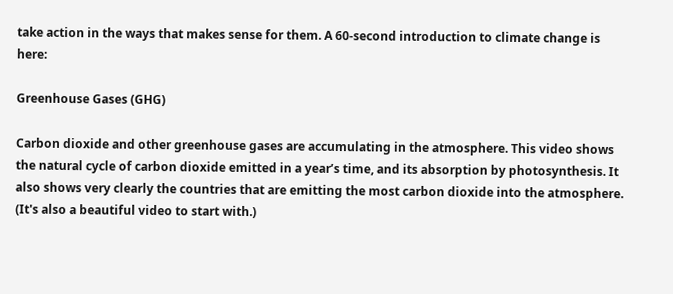take action in the ways that makes sense for them. A 60-second introduction to climate change is here:

Greenhouse Gases (GHG)

Carbon dioxide and other greenhouse gases are accumulating in the atmosphere. This video shows the natural cycle of carbon dioxide emitted in a year’s time, and its absorption by photosynthesis. It also shows very clearly the countries that are emitting the most carbon dioxide into the atmosphere. (It's also a beautiful video to start with.)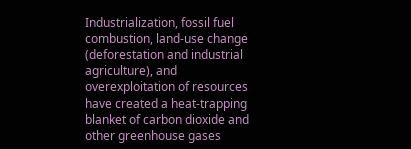Industrialization, fossil fuel combustion, land-use change (deforestation and industrial agriculture), and overexploitation of resources have created a heat-trapping blanket of carbon dioxide and other greenhouse gases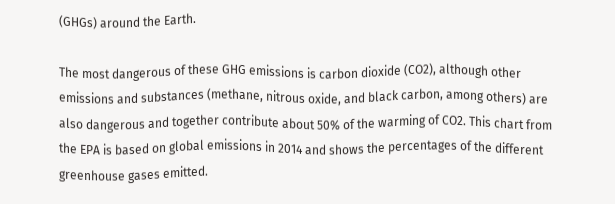(GHGs) around the Earth.

The most dangerous of these GHG emissions is carbon dioxide (CO2), although other emissions and substances (methane, nitrous oxide, and black carbon, among others) are also dangerous and together contribute about 50% of the warming of CO2. This chart from the EPA is based on global emissions in 2014 and shows the percentages of the different greenhouse gases emitted.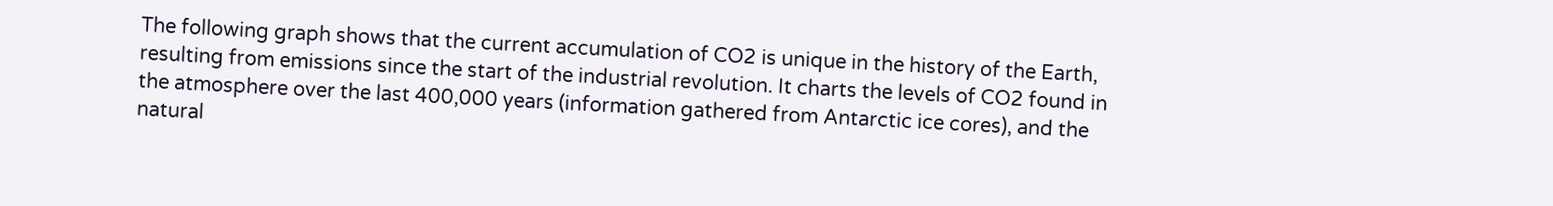The following graph shows that the current accumulation of CO2 is unique in the history of the Earth, resulting from emissions since the start of the industrial revolution. It charts the levels of CO2 found in the atmosphere over the last 400,000 years (information gathered from Antarctic ice cores), and the natural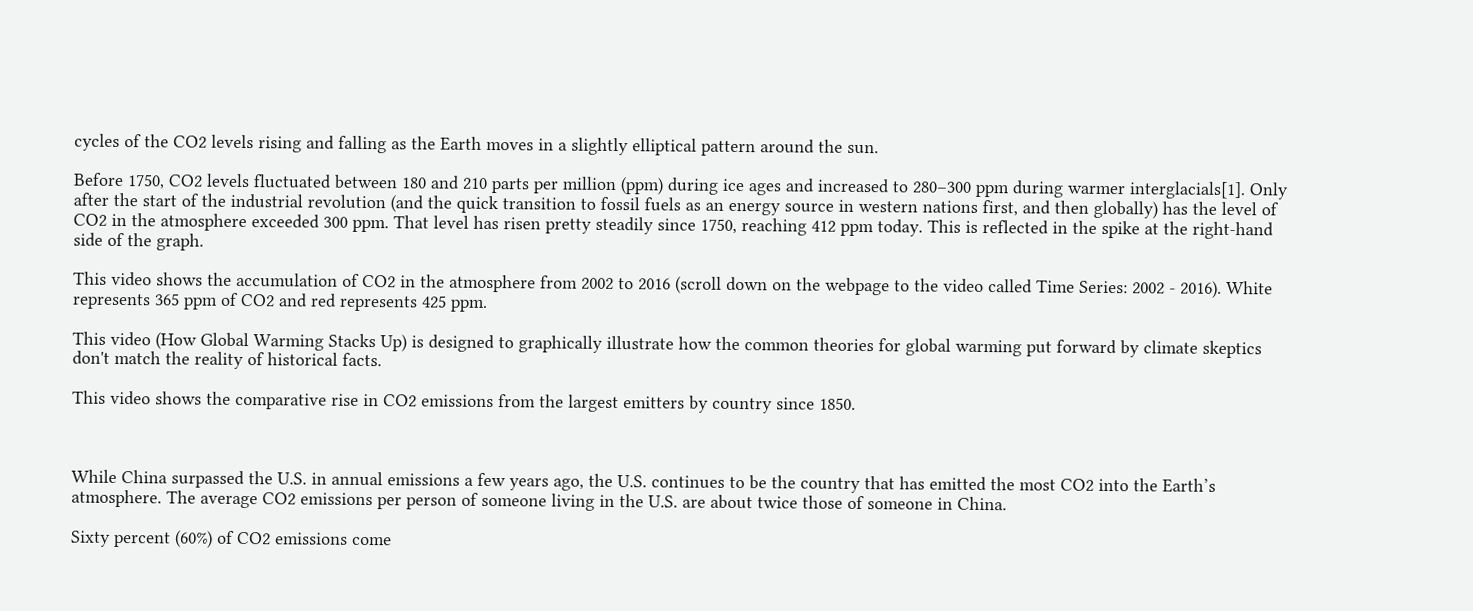cycles of the CO2 levels rising and falling as the Earth moves in a slightly elliptical pattern around the sun.

Before 1750, CO2 levels fluctuated between 180 and 210 parts per million (ppm) during ice ages and increased to 280–300 ppm during warmer interglacials[1]. Only after the start of the industrial revolution (and the quick transition to fossil fuels as an energy source in western nations first, and then globally) has the level of CO2 in the atmosphere exceeded 300 ppm. That level has risen pretty steadily since 1750, reaching 412 ppm today. This is reflected in the spike at the right-hand side of the graph.

This video shows the accumulation of CO2 in the atmosphere from 2002 to 2016 (scroll down on the webpage to the video called Time Series: 2002 - 2016). White represents 365 ppm of CO2 and red represents 425 ppm.

This video (How Global Warming Stacks Up) is designed to graphically illustrate how the common theories for global warming put forward by climate skeptics don't match the reality of historical facts.

This video shows the comparative rise in CO2 emissions from the largest emitters by country since 1850.



While China surpassed the U.S. in annual emissions a few years ago, the U.S. continues to be the country that has emitted the most CO2 into the Earth’s atmosphere. The average CO2 emissions per person of someone living in the U.S. are about twice those of someone in China.

Sixty percent (60%) of CO2 emissions come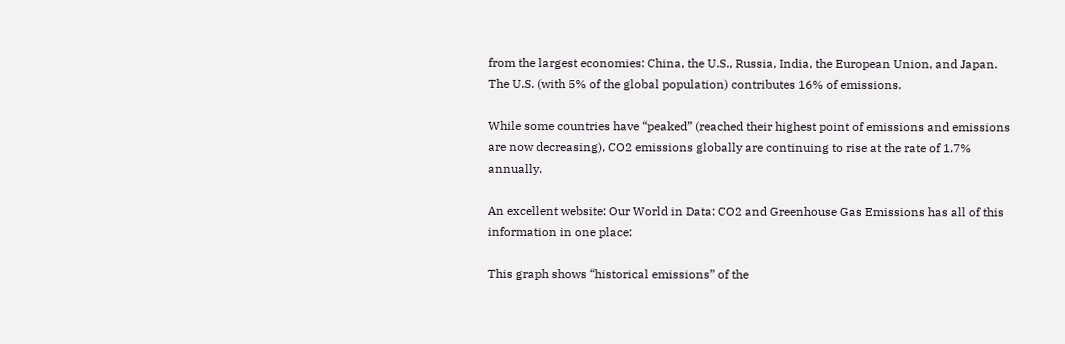from the largest economies: China, the U.S., Russia, India, the European Union, and Japan. The U.S. (with 5% of the global population) contributes 16% of emissions.

While some countries have “peaked” (reached their highest point of emissions and emissions are now decreasing), CO2 emissions globally are continuing to rise at the rate of 1.7% annually.

An excellent website: Our World in Data: CO2 and Greenhouse Gas Emissions has all of this information in one place:

This graph shows “historical emissions” of the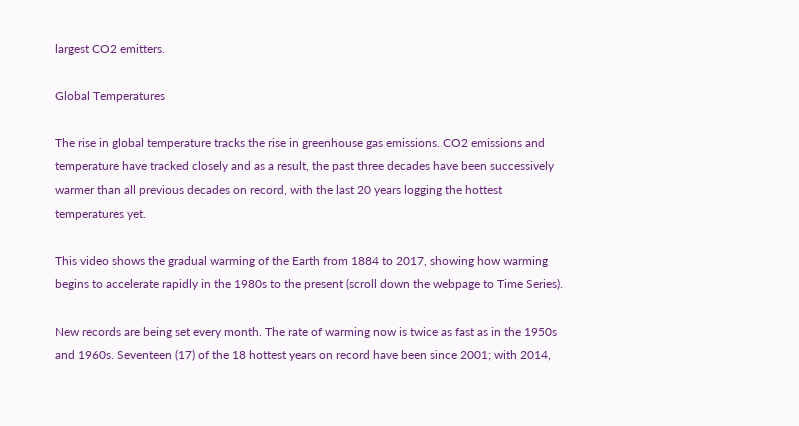largest CO2 emitters.

Global Temperatures

The rise in global temperature tracks the rise in greenhouse gas emissions. CO2 emissions and temperature have tracked closely and as a result, the past three decades have been successively warmer than all previous decades on record, with the last 20 years logging the hottest temperatures yet.

This video shows the gradual warming of the Earth from 1884 to 2017, showing how warming begins to accelerate rapidly in the 1980s to the present (scroll down the webpage to Time Series).

New records are being set every month. The rate of warming now is twice as fast as in the 1950s and 1960s. Seventeen (17) of the 18 hottest years on record have been since 2001; with 2014,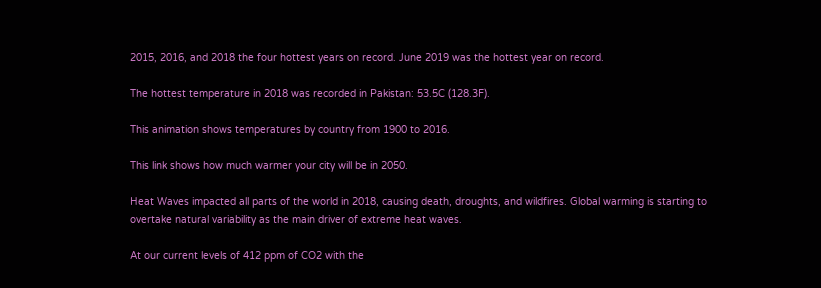2015, 2016, and 2018 the four hottest years on record. June 2019 was the hottest year on record.

The hottest temperature in 2018 was recorded in Pakistan: 53.5C (128.3F).

This animation shows temperatures by country from 1900 to 2016.

This link shows how much warmer your city will be in 2050.

Heat Waves impacted all parts of the world in 2018, causing death, droughts, and wildfires. Global warming is starting to overtake natural variability as the main driver of extreme heat waves.

At our current levels of 412 ppm of CO2 with the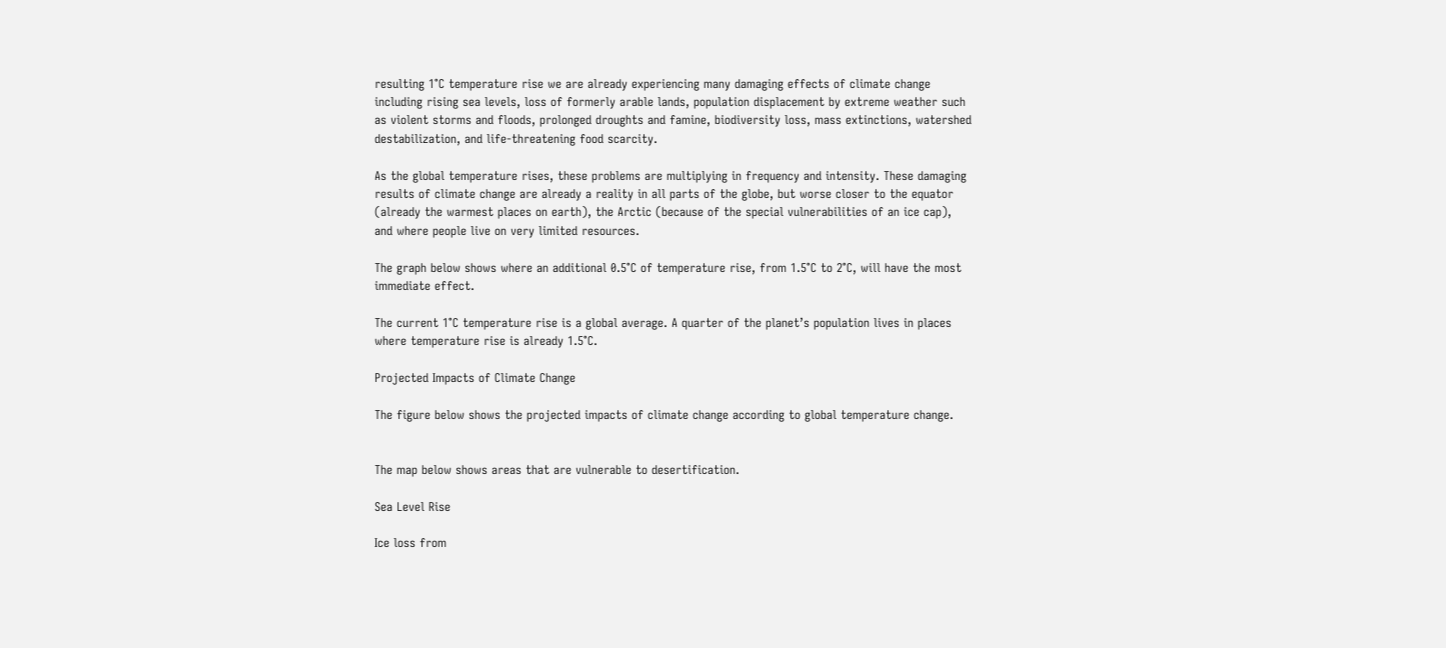resulting 1°C temperature rise we are already experiencing many damaging effects of climate change including rising sea levels, loss of formerly arable lands, population displacement by extreme weather such as violent storms and floods, prolonged droughts and famine, biodiversity loss, mass extinctions, watershed destabilization, and life-threatening food scarcity.

As the global temperature rises, these problems are multiplying in frequency and intensity. These damaging results of climate change are already a reality in all parts of the globe, but worse closer to the equator (already the warmest places on earth), the Arctic (because of the special vulnerabilities of an ice cap), and where people live on very limited resources.

The graph below shows where an additional 0.5°C of temperature rise, from 1.5°C to 2°C, will have the most immediate effect.

The current 1°C temperature rise is a global average. A quarter of the planet’s population lives in places where temperature rise is already 1.5°C.

Projected Impacts of Climate Change

The figure below shows the projected impacts of climate change according to global temperature change.


The map below shows areas that are vulnerable to desertification.

Sea Level Rise

Ice loss from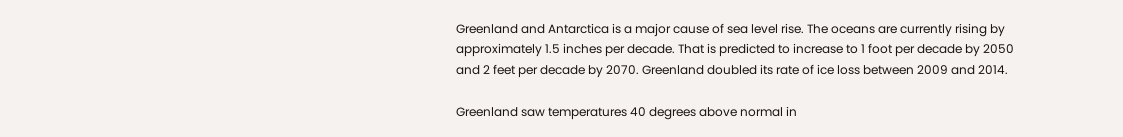Greenland and Antarctica is a major cause of sea level rise. The oceans are currently rising by approximately 1.5 inches per decade. That is predicted to increase to 1 foot per decade by 2050 and 2 feet per decade by 2070. Greenland doubled its rate of ice loss between 2009 and 2014.

Greenland saw temperatures 40 degrees above normal in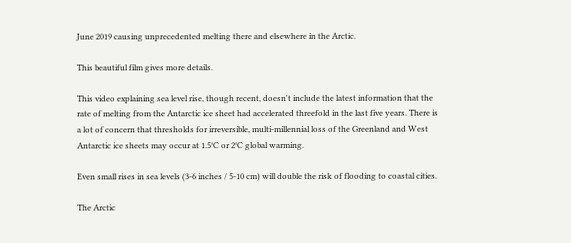June 2019 causing unprecedented melting there and elsewhere in the Arctic.

This beautiful film gives more details.

This video explaining sea level rise, though recent, doesn't include the latest information that the rate of melting from the Antarctic ice sheet had accelerated threefold in the last five years. There is a lot of concern that thresholds for irreversible, multi-millennial loss of the Greenland and West Antarctic ice sheets may occur at 1.5°C or 2°C global warming.

Even small rises in sea levels (3-6 inches / 5-10 cm) will double the risk of flooding to coastal cities.

The Arctic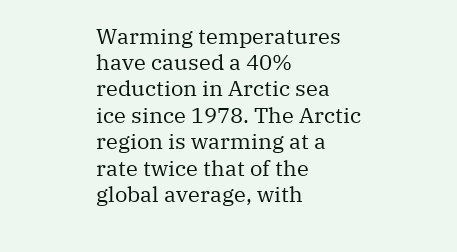Warming temperatures have caused a 40% reduction in Arctic sea ice since 1978. The Arctic region is warming at a rate twice that of the global average, with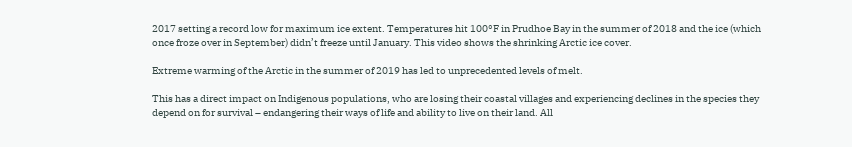2017 setting a record low for maximum ice extent. Temperatures hit 100°F in Prudhoe Bay in the summer of 2018 and the ice (which once froze over in September) didn’t freeze until January. This video shows the shrinking Arctic ice cover.

Extreme warming of the Arctic in the summer of 2019 has led to unprecedented levels of melt.

This has a direct impact on Indigenous populations, who are losing their coastal villages and experiencing declines in the species they depend on for survival – endangering their ways of life and ability to live on their land. All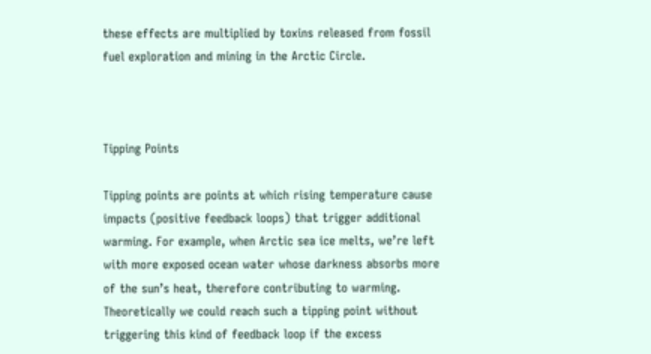these effects are multiplied by toxins released from fossil fuel exploration and mining in the Arctic Circle.



Tipping Points

Tipping points are points at which rising temperature cause impacts (positive feedback loops) that trigger additional warming. For example, when Arctic sea ice melts, we’re left with more exposed ocean water whose darkness absorbs more of the sun’s heat, therefore contributing to warming. Theoretically we could reach such a tipping point without triggering this kind of feedback loop if the excess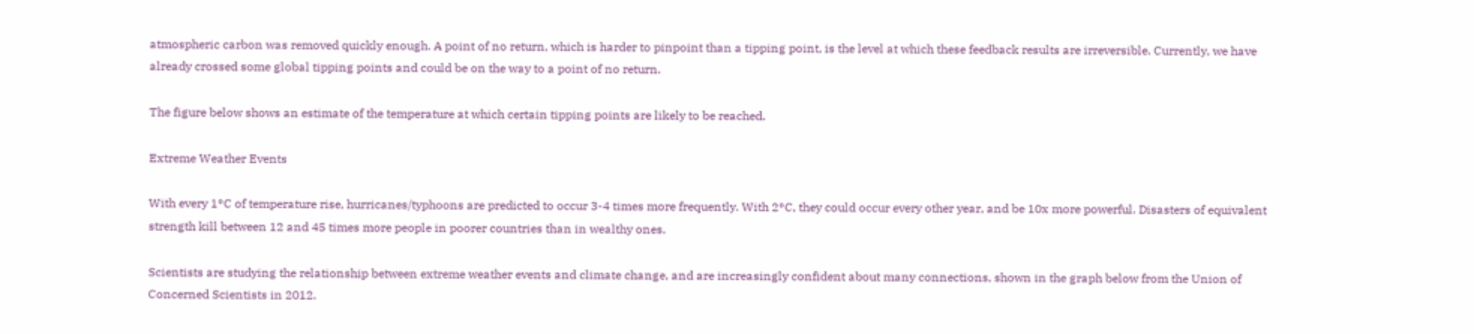atmospheric carbon was removed quickly enough. A point of no return, which is harder to pinpoint than a tipping point, is the level at which these feedback results are irreversible. Currently, we have already crossed some global tipping points and could be on the way to a point of no return.

The figure below shows an estimate of the temperature at which certain tipping points are likely to be reached.

Extreme Weather Events

With every 1°C of temperature rise, hurricanes/typhoons are predicted to occur 3-4 times more frequently. With 2°C, they could occur every other year, and be 10x more powerful. Disasters of equivalent strength kill between 12 and 45 times more people in poorer countries than in wealthy ones.

Scientists are studying the relationship between extreme weather events and climate change, and are increasingly confident about many connections, shown in the graph below from the Union of Concerned Scientists in 2012.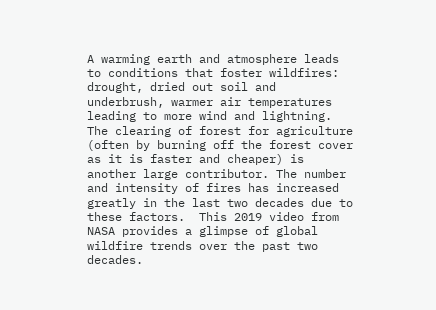A warming earth and atmosphere leads to conditions that foster wildfires: drought, dried out soil and underbrush, warmer air temperatures leading to more wind and lightning. The clearing of forest for agriculture (often by burning off the forest cover as it is faster and cheaper) is another large contributor. The number and intensity of fires has increased greatly in the last two decades due to these factors.  This 2019 video from NASA provides a glimpse of global wildfire trends over the past two decades.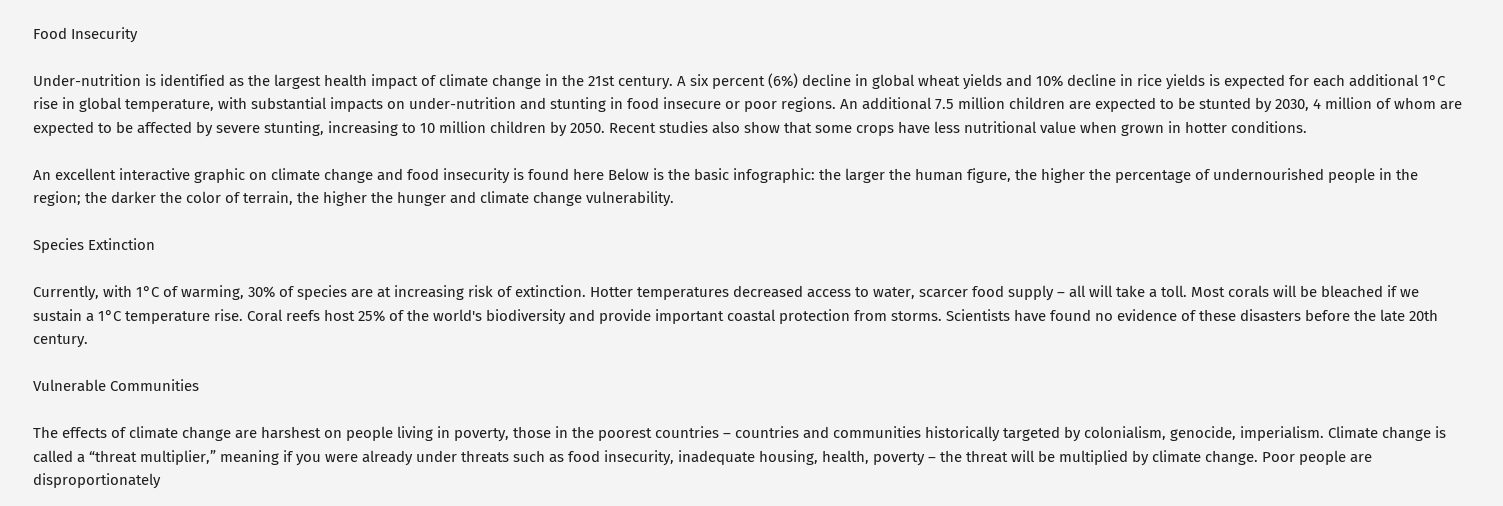Food Insecurity

Under-nutrition is identified as the largest health impact of climate change in the 21st century. A six percent (6%) decline in global wheat yields and 10% decline in rice yields is expected for each additional 1°C rise in global temperature, with substantial impacts on under-nutrition and stunting in food insecure or poor regions. An additional 7.5 million children are expected to be stunted by 2030, 4 million of whom are expected to be affected by severe stunting, increasing to 10 million children by 2050. Recent studies also show that some crops have less nutritional value when grown in hotter conditions.

An excellent interactive graphic on climate change and food insecurity is found here Below is the basic infographic: the larger the human figure, the higher the percentage of undernourished people in the region; the darker the color of terrain, the higher the hunger and climate change vulnerability.

Species Extinction

Currently, with 1°C of warming, 30% of species are at increasing risk of extinction. Hotter temperatures decreased access to water, scarcer food supply – all will take a toll. Most corals will be bleached if we sustain a 1°C temperature rise. Coral reefs host 25% of the world's biodiversity and provide important coastal protection from storms. Scientists have found no evidence of these disasters before the late 20th century.

Vulnerable Communities

The effects of climate change are harshest on people living in poverty, those in the poorest countries – countries and communities historically targeted by colonialism, genocide, imperialism. Climate change is called a “threat multiplier,” meaning if you were already under threats such as food insecurity, inadequate housing, health, poverty – the threat will be multiplied by climate change. Poor people are disproportionately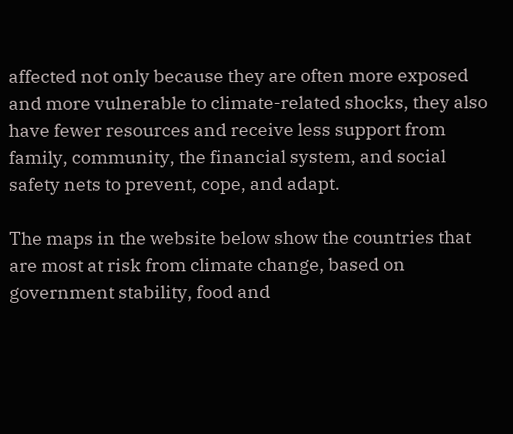affected not only because they are often more exposed and more vulnerable to climate-related shocks, they also have fewer resources and receive less support from family, community, the financial system, and social safety nets to prevent, cope, and adapt.

The maps in the website below show the countries that are most at risk from climate change, based on government stability, food and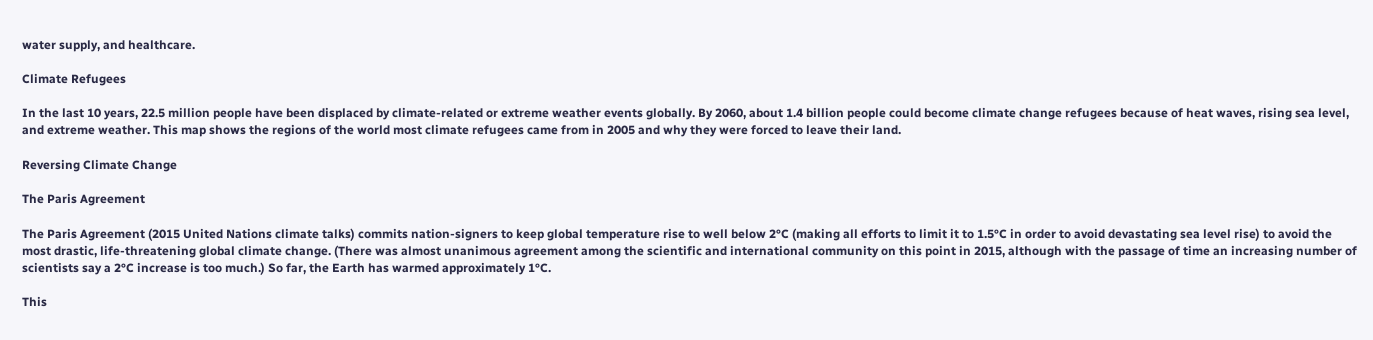water supply, and healthcare.

Climate Refugees

In the last 10 years, 22.5 million people have been displaced by climate-related or extreme weather events globally. By 2060, about 1.4 billion people could become climate change refugees because of heat waves, rising sea level, and extreme weather. This map shows the regions of the world most climate refugees came from in 2005 and why they were forced to leave their land.

Reversing Climate Change

The Paris Agreement

The Paris Agreement (2015 United Nations climate talks) commits nation-signers to keep global temperature rise to well below 2°C (making all efforts to limit it to 1.5°C in order to avoid devastating sea level rise) to avoid the most drastic, life-threatening global climate change. (There was almost unanimous agreement among the scientific and international community on this point in 2015, although with the passage of time an increasing number of scientists say a 2°C increase is too much.) So far, the Earth has warmed approximately 1°C.

This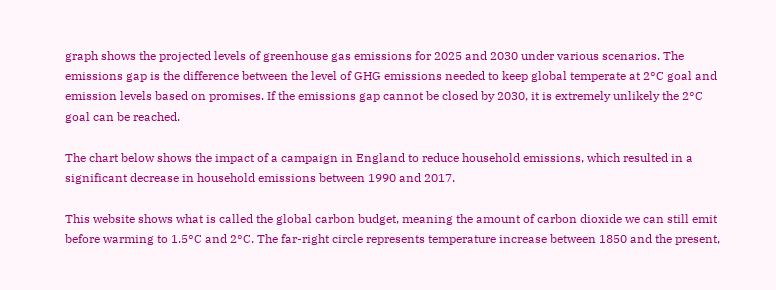graph shows the projected levels of greenhouse gas emissions for 2025 and 2030 under various scenarios. The emissions gap is the difference between the level of GHG emissions needed to keep global temperate at 2°C goal and emission levels based on promises. If the emissions gap cannot be closed by 2030, it is extremely unlikely the 2°C goal can be reached.

The chart below shows the impact of a campaign in England to reduce household emissions, which resulted in a significant decrease in household emissions between 1990 and 2017.

This website shows what is called the global carbon budget, meaning the amount of carbon dioxide we can still emit before warming to 1.5°C and 2°C. The far-right circle represents temperature increase between 1850 and the present,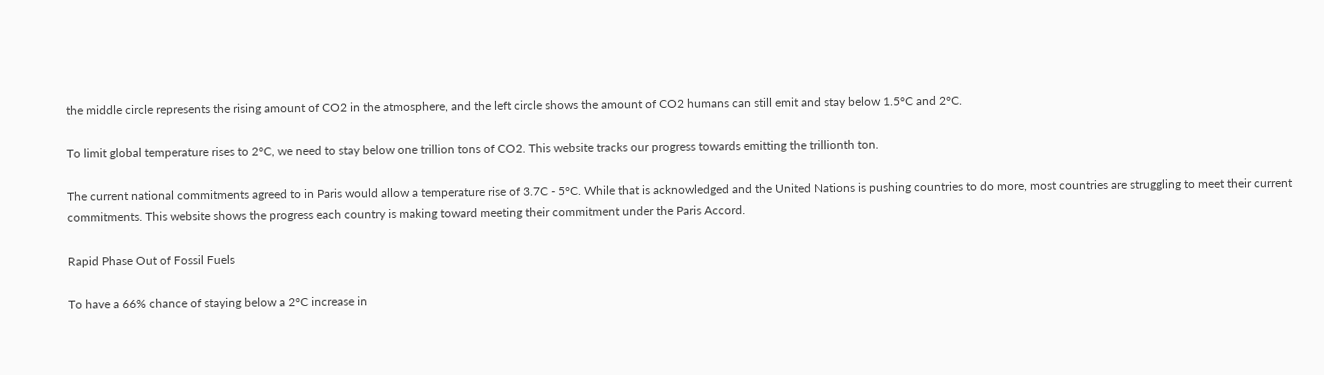the middle circle represents the rising amount of CO2 in the atmosphere, and the left circle shows the amount of CO2 humans can still emit and stay below 1.5°C and 2°C.

To limit global temperature rises to 2°C, we need to stay below one trillion tons of CO2. This website tracks our progress towards emitting the trillionth ton.

The current national commitments agreed to in Paris would allow a temperature rise of 3.7C - 5°C. While that is acknowledged and the United Nations is pushing countries to do more, most countries are struggling to meet their current commitments. This website shows the progress each country is making toward meeting their commitment under the Paris Accord.

Rapid Phase Out of Fossil Fuels

To have a 66% chance of staying below a 2°C increase in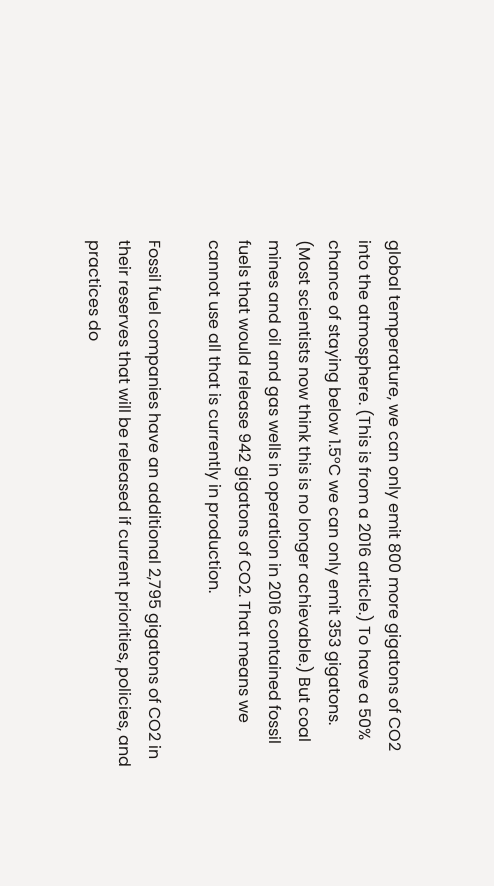global temperature, we can only emit 800 more gigatons of CO2 into the atmosphere. (This is from a 2016 article.) To have a 50% chance of staying below 1.5°C we can only emit 353 gigatons. (Most scientists now think this is no longer achievable.) But coal mines and oil and gas wells in operation in 2016 contained fossil fuels that would release 942 gigatons of CO2. That means we cannot use all that is currently in production.

Fossil fuel companies have an additional 2,795 gigatons of CO2 in their reserves that will be released if current priorities, policies, and practices do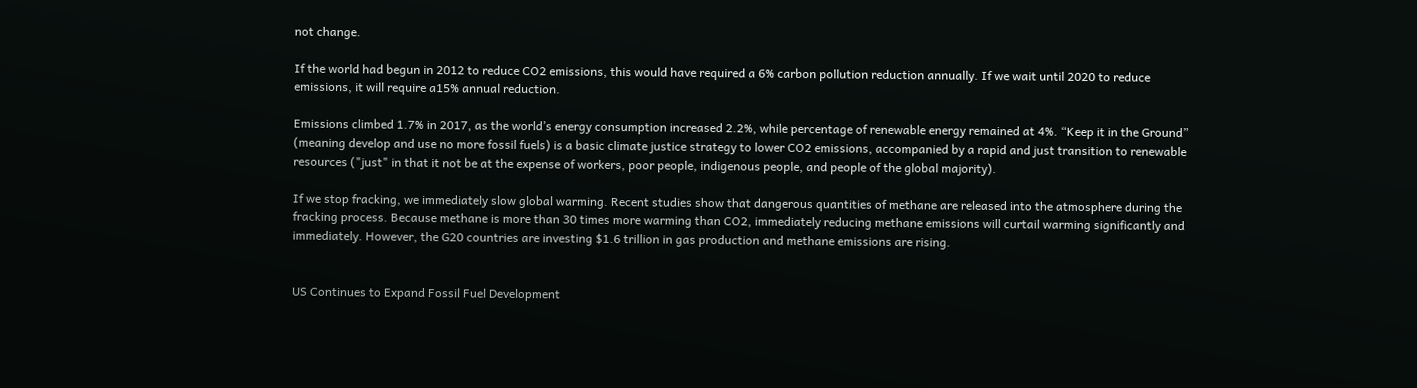not change.

If the world had begun in 2012 to reduce CO2 emissions, this would have required a 6% carbon pollution reduction annually. If we wait until 2020 to reduce emissions, it will require a15% annual reduction.

Emissions climbed 1.7% in 2017, as the world’s energy consumption increased 2.2%, while percentage of renewable energy remained at 4%. “Keep it in the Ground” (meaning develop and use no more fossil fuels) is a basic climate justice strategy to lower CO2 emissions, accompanied by a rapid and just transition to renewable resources ("just" in that it not be at the expense of workers, poor people, indigenous people, and people of the global majority).

If we stop fracking, we immediately slow global warming. Recent studies show that dangerous quantities of methane are released into the atmosphere during the fracking process. Because methane is more than 30 times more warming than CO2, immediately reducing methane emissions will curtail warming significantly and immediately. However, the G20 countries are investing $1.6 trillion in gas production and methane emissions are rising.


US Continues to Expand Fossil Fuel Development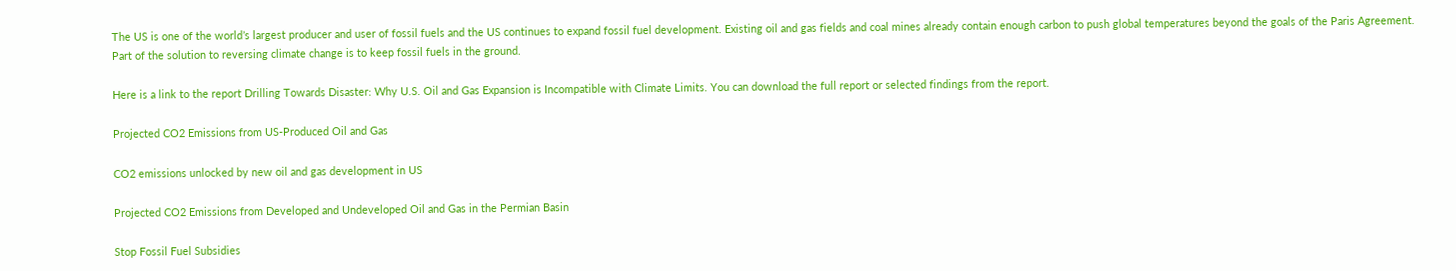The US is one of the world’s largest producer and user of fossil fuels and the US continues to expand fossil fuel development. Existing oil and gas fields and coal mines already contain enough carbon to push global temperatures beyond the goals of the Paris Agreement. Part of the solution to reversing climate change is to keep fossil fuels in the ground.

Here is a link to the report Drilling Towards Disaster: Why U.S. Oil and Gas Expansion is Incompatible with Climate Limits. You can download the full report or selected findings from the report.

Projected CO2 Emissions from US-Produced Oil and Gas

CO2 emissions unlocked by new oil and gas development in US

Projected CO2 Emissions from Developed and Undeveloped Oil and Gas in the Permian Basin

Stop Fossil Fuel Subsidies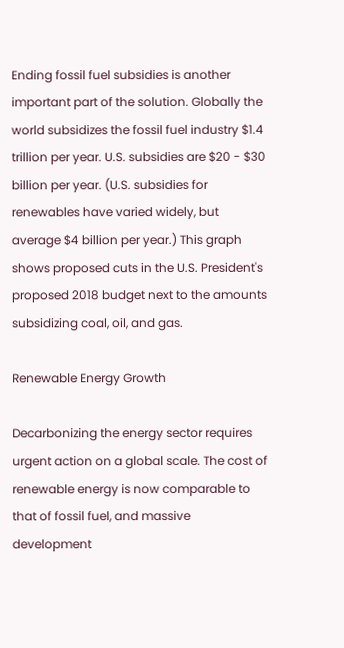Ending fossil fuel subsidies is another important part of the solution. Globally the world subsidizes the fossil fuel industry $1.4 trillion per year. U.S. subsidies are $20 - $30 billion per year. (U.S. subsidies for renewables have varied widely, but average $4 billion per year.) This graph shows proposed cuts in the U.S. President's proposed 2018 budget next to the amounts subsidizing coal, oil, and gas.

Renewable Energy Growth

Decarbonizing the energy sector requires urgent action on a global scale. The cost of renewable energy is now comparable to that of fossil fuel, and massive development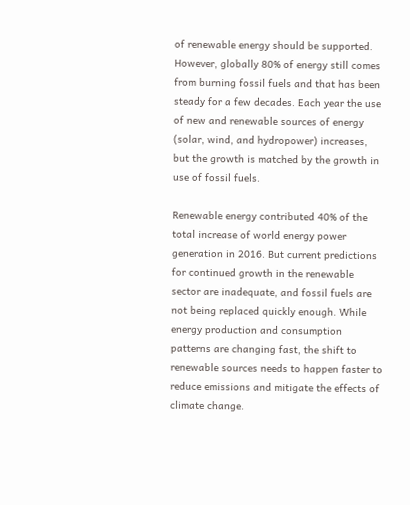of renewable energy should be supported. However, globally 80% of energy still comes from burning fossil fuels and that has been steady for a few decades. Each year the use of new and renewable sources of energy (solar, wind, and hydropower) increases, but the growth is matched by the growth in use of fossil fuels.

Renewable energy contributed 40% of the total increase of world energy power generation in 2016. But current predictions for continued growth in the renewable sector are inadequate, and fossil fuels are not being replaced quickly enough. While energy production and consumption patterns are changing fast, the shift to renewable sources needs to happen faster to reduce emissions and mitigate the effects of climate change.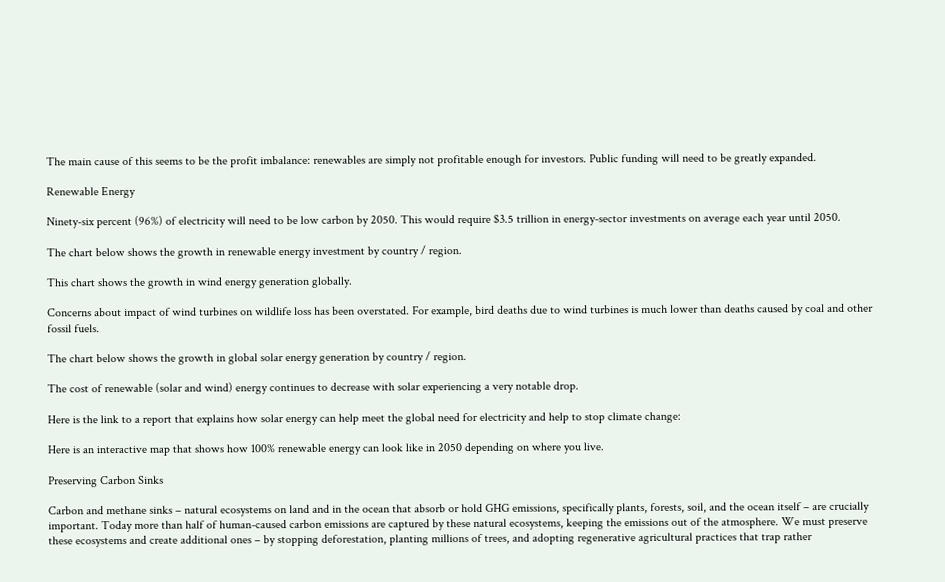The main cause of this seems to be the profit imbalance: renewables are simply not profitable enough for investors. Public funding will need to be greatly expanded.

Renewable Energy

Ninety-six percent (96%) of electricity will need to be low carbon by 2050. This would require $3.5 trillion in energy-sector investments on average each year until 2050.

The chart below shows the growth in renewable energy investment by country / region.

This chart shows the growth in wind energy generation globally.

Concerns about impact of wind turbines on wildlife loss has been overstated. For example, bird deaths due to wind turbines is much lower than deaths caused by coal and other fossil fuels.

The chart below shows the growth in global solar energy generation by country / region.

The cost of renewable (solar and wind) energy continues to decrease with solar experiencing a very notable drop.

Here is the link to a report that explains how solar energy can help meet the global need for electricity and help to stop climate change:

Here is an interactive map that shows how 100% renewable energy can look like in 2050 depending on where you live.

Preserving Carbon Sinks

Carbon and methane sinks – natural ecosystems on land and in the ocean that absorb or hold GHG emissions, specifically plants, forests, soil, and the ocean itself – are crucially important. Today more than half of human-caused carbon emissions are captured by these natural ecosystems, keeping the emissions out of the atmosphere. We must preserve these ecosystems and create additional ones – by stopping deforestation, planting millions of trees, and adopting regenerative agricultural practices that trap rather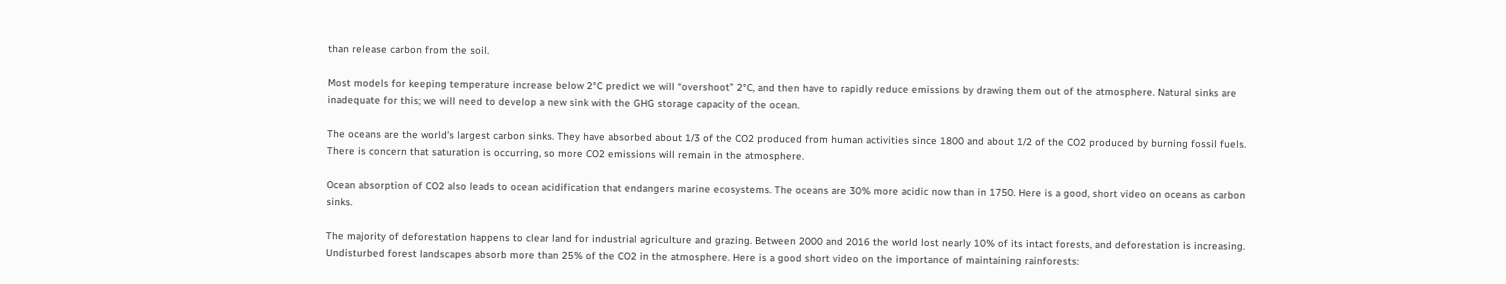than release carbon from the soil.

Most models for keeping temperature increase below 2°C predict we will “overshoot” 2°C, and then have to rapidly reduce emissions by drawing them out of the atmosphere. Natural sinks are inadequate for this; we will need to develop a new sink with the GHG storage capacity of the ocean.

The oceans are the world’s largest carbon sinks. They have absorbed about 1/3 of the CO2 produced from human activities since 1800 and about 1/2 of the CO2 produced by burning fossil fuels. There is concern that saturation is occurring, so more CO2 emissions will remain in the atmosphere.

Ocean absorption of CO2 also leads to ocean acidification that endangers marine ecosystems. The oceans are 30% more acidic now than in 1750. Here is a good, short video on oceans as carbon sinks.

The majority of deforestation happens to clear land for industrial agriculture and grazing. Between 2000 and 2016 the world lost nearly 10% of its intact forests, and deforestation is increasing. Undisturbed forest landscapes absorb more than 25% of the CO2 in the atmosphere. Here is a good short video on the importance of maintaining rainforests: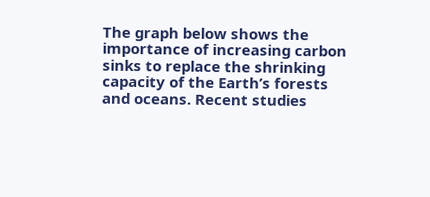The graph below shows the importance of increasing carbon sinks to replace the shrinking capacity of the Earth’s forests and oceans. Recent studies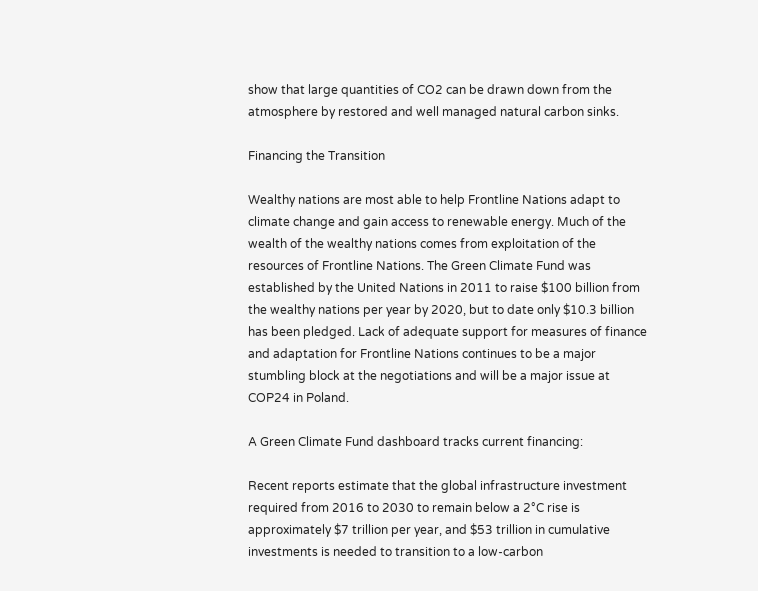show that large quantities of CO2 can be drawn down from the atmosphere by restored and well managed natural carbon sinks.

Financing the Transition

Wealthy nations are most able to help Frontline Nations adapt to climate change and gain access to renewable energy. Much of the wealth of the wealthy nations comes from exploitation of the resources of Frontline Nations. The Green Climate Fund was established by the United Nations in 2011 to raise $100 billion from the wealthy nations per year by 2020, but to date only $10.3 billion has been pledged. Lack of adequate support for measures of finance and adaptation for Frontline Nations continues to be a major stumbling block at the negotiations and will be a major issue at COP24 in Poland.

A Green Climate Fund dashboard tracks current financing:

Recent reports estimate that the global infrastructure investment required from 2016 to 2030 to remain below a 2°C rise is approximately $7 trillion per year, and $53 trillion in cumulative investments is needed to transition to a low-carbon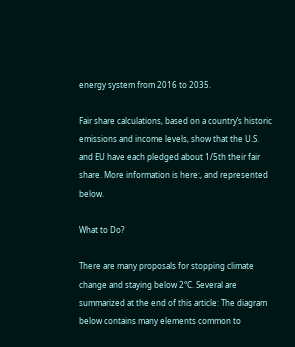energy system from 2016 to 2035.

Fair share calculations, based on a country’s historic emissions and income levels, show that the U.S. and EU have each pledged about 1/5th their fair share. More information is here:, and represented below.

What to Do?

There are many proposals for stopping climate change and staying below 2°C. Several are summarized at the end of this article: The diagram below contains many elements common to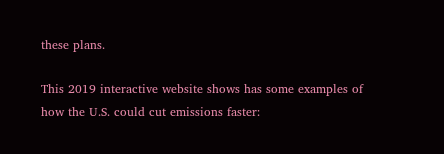these plans.

This 2019 interactive website shows has some examples of how the U.S. could cut emissions faster: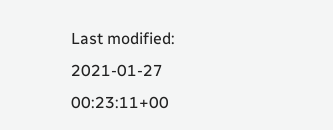Last modified: 2021-01-27 00:23:11+00